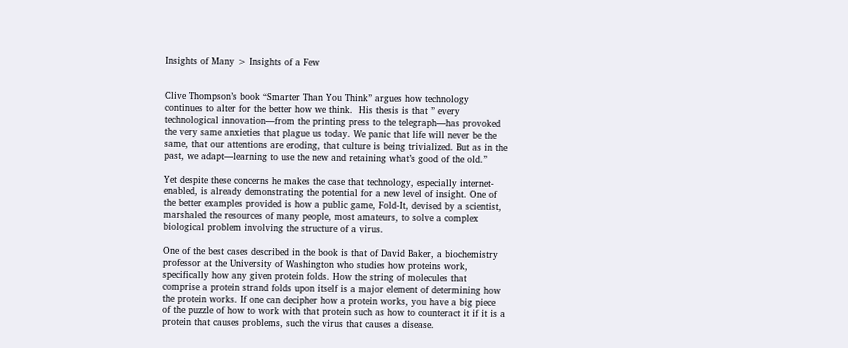Insights of Many > Insights of a Few


Clive Thompson’s book “Smarter Than You Think” argues how technology continues to alter for the better how we think.  His thesis is that ” every technological innovation—from the printing press to the telegraph—has provoked the very same anxieties that plague us today. We panic that life will never be the same, that our attentions are eroding, that culture is being trivialized. But as in the past, we adapt—learning to use the new and retaining what’s good of the old.”

Yet despite these concerns he makes the case that technology, especially internet-enabled, is already demonstrating the potential for a new level of insight. One of the better examples provided is how a public game, Fold-It, devised by a scientist, marshaled the resources of many people, most amateurs, to solve a complex biological problem involving the structure of a virus.

One of the best cases described in the book is that of David Baker, a biochemistry professor at the University of Washington who studies how proteins work, specifically how any given protein folds. How the string of molecules that comprise a protein strand folds upon itself is a major element of determining how the protein works. If one can decipher how a protein works, you have a big piece of the puzzle of how to work with that protein such as how to counteract it if it is a protein that causes problems, such the virus that causes a disease.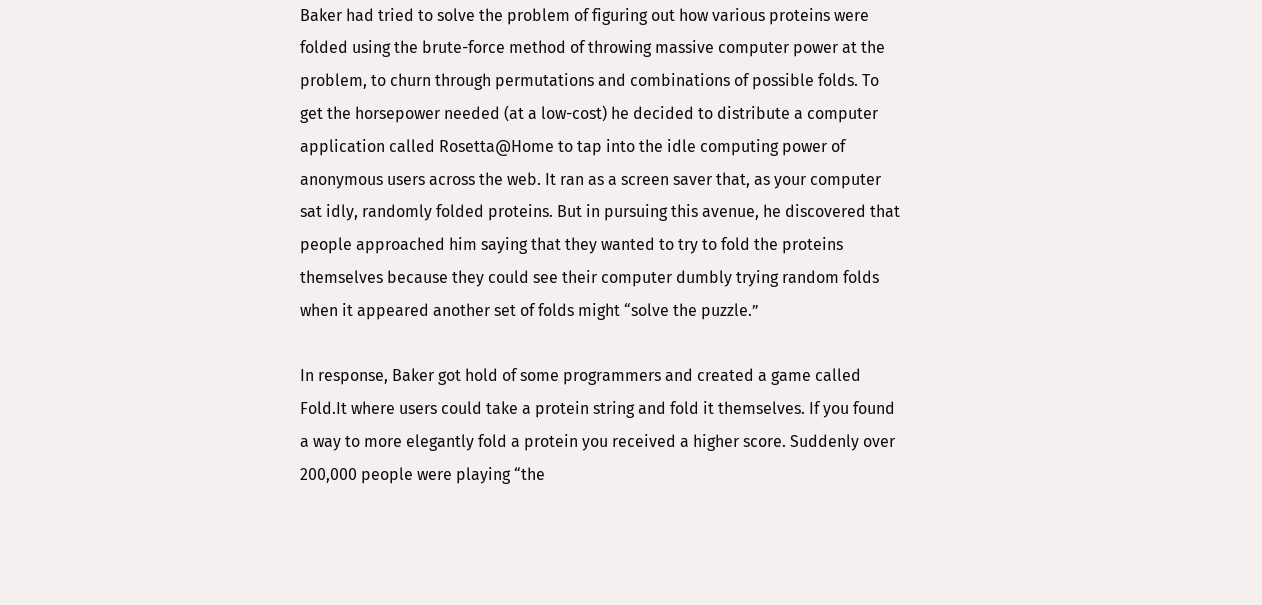Baker had tried to solve the problem of figuring out how various proteins were folded using the brute-force method of throwing massive computer power at the problem, to churn through permutations and combinations of possible folds. To get the horsepower needed (at a low-cost) he decided to distribute a computer application called Rosetta@Home to tap into the idle computing power of anonymous users across the web. It ran as a screen saver that, as your computer sat idly, randomly folded proteins. But in pursuing this avenue, he discovered that people approached him saying that they wanted to try to fold the proteins themselves because they could see their computer dumbly trying random folds when it appeared another set of folds might “solve the puzzle.”

In response, Baker got hold of some programmers and created a game called Fold.It where users could take a protein string and fold it themselves. If you found a way to more elegantly fold a protein you received a higher score. Suddenly over 200,000 people were playing “the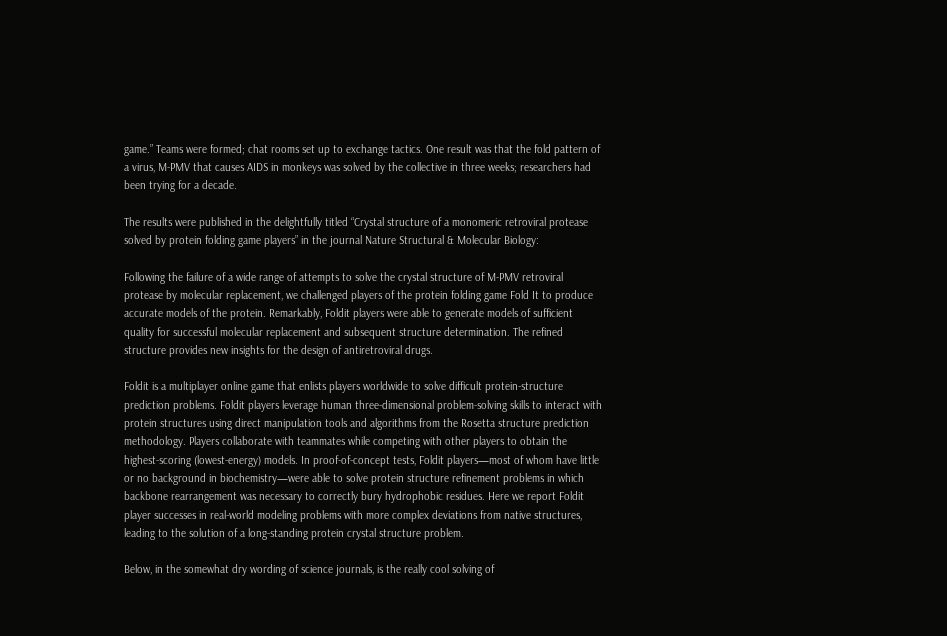game.” Teams were formed; chat rooms set up to exchange tactics. One result was that the fold pattern of a virus, M-PMV that causes AIDS in monkeys was solved by the collective in three weeks; researchers had been trying for a decade.

The results were published in the delightfully titled “Crystal structure of a monomeric retroviral protease solved by protein folding game players” in the journal Nature Structural & Molecular Biology:

Following the failure of a wide range of attempts to solve the crystal structure of M-PMV retroviral protease by molecular replacement, we challenged players of the protein folding game Fold It to produce accurate models of the protein. Remarkably, Foldit players were able to generate models of sufficient quality for successful molecular replacement and subsequent structure determination. The refined structure provides new insights for the design of antiretroviral drugs.

Foldit is a multiplayer online game that enlists players worldwide to solve difficult protein-structure prediction problems. Foldit players leverage human three-dimensional problem-solving skills to interact with protein structures using direct manipulation tools and algorithms from the Rosetta structure prediction methodology. Players collaborate with teammates while competing with other players to obtain the highest-scoring (lowest-energy) models. In proof-of-concept tests, Foldit players—most of whom have little or no background in biochemistry—were able to solve protein structure refinement problems in which backbone rearrangement was necessary to correctly bury hydrophobic residues. Here we report Foldit player successes in real-world modeling problems with more complex deviations from native structures, leading to the solution of a long-standing protein crystal structure problem.

Below, in the somewhat dry wording of science journals, is the really cool solving of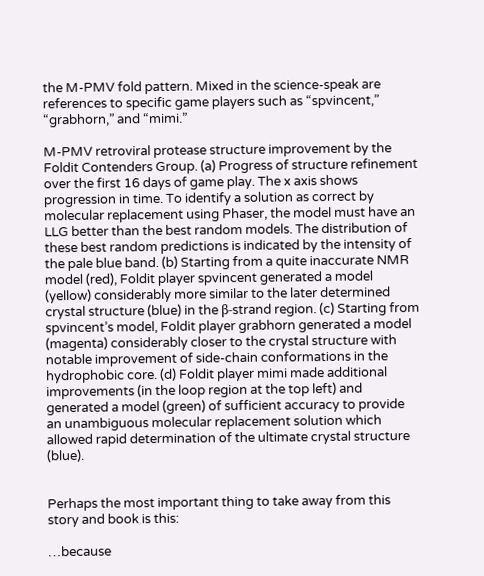the M-PMV fold pattern. Mixed in the science-speak are references to specific game players such as “spvincent,” “grabhorn,” and “mimi.”

M-PMV retroviral protease structure improvement by the Foldit Contenders Group. (a) Progress of structure refinement over the first 16 days of game play. The x axis shows progression in time. To identify a solution as correct by molecular replacement using Phaser, the model must have an LLG better than the best random models. The distribution of these best random predictions is indicated by the intensity of the pale blue band. (b) Starting from a quite inaccurate NMR model (red), Foldit player spvincent generated a model (yellow) considerably more similar to the later determined crystal structure (blue) in the β-strand region. (c) Starting from spvincent’s model, Foldit player grabhorn generated a model (magenta) considerably closer to the crystal structure with notable improvement of side-chain conformations in the hydrophobic core. (d) Foldit player mimi made additional improvements (in the loop region at the top left) and generated a model (green) of sufficient accuracy to provide an unambiguous molecular replacement solution which allowed rapid determination of the ultimate crystal structure (blue).


Perhaps the most important thing to take away from this story and book is this:

…because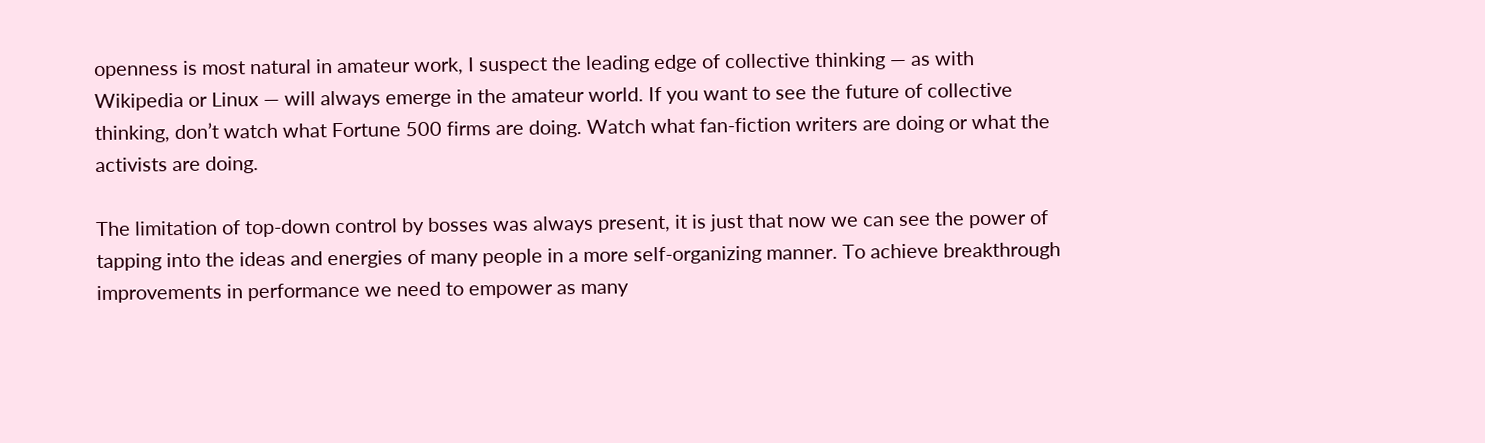openness is most natural in amateur work, I suspect the leading edge of collective thinking — as with Wikipedia or Linux — will always emerge in the amateur world. If you want to see the future of collective thinking, don’t watch what Fortune 500 firms are doing. Watch what fan-fiction writers are doing or what the activists are doing.

The limitation of top-down control by bosses was always present, it is just that now we can see the power of tapping into the ideas and energies of many people in a more self-organizing manner. To achieve breakthrough improvements in performance we need to empower as many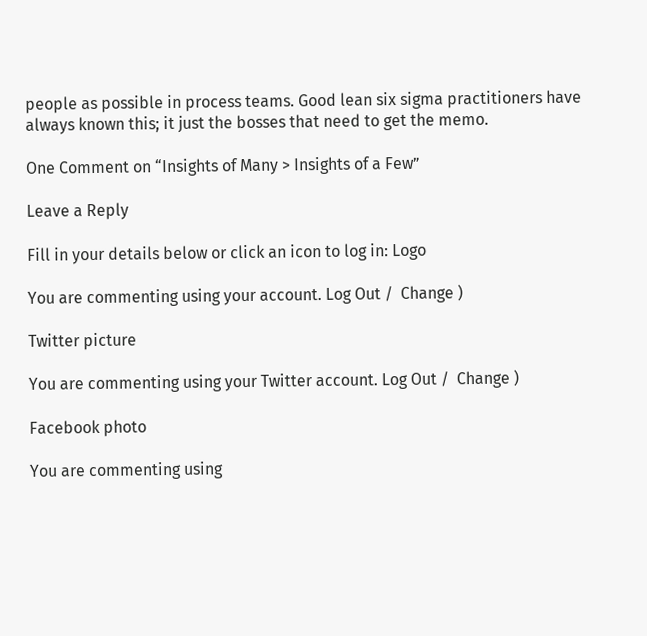people as possible in process teams. Good lean six sigma practitioners have always known this; it just the bosses that need to get the memo.

One Comment on “Insights of Many > Insights of a Few”

Leave a Reply

Fill in your details below or click an icon to log in: Logo

You are commenting using your account. Log Out /  Change )

Twitter picture

You are commenting using your Twitter account. Log Out /  Change )

Facebook photo

You are commenting using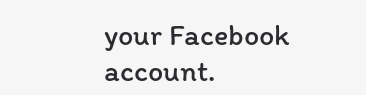your Facebook account.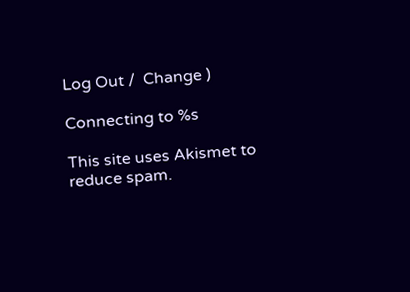Log Out /  Change )

Connecting to %s

This site uses Akismet to reduce spam.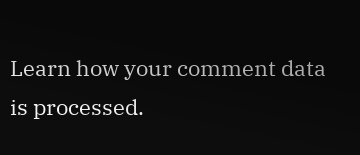Learn how your comment data is processed.